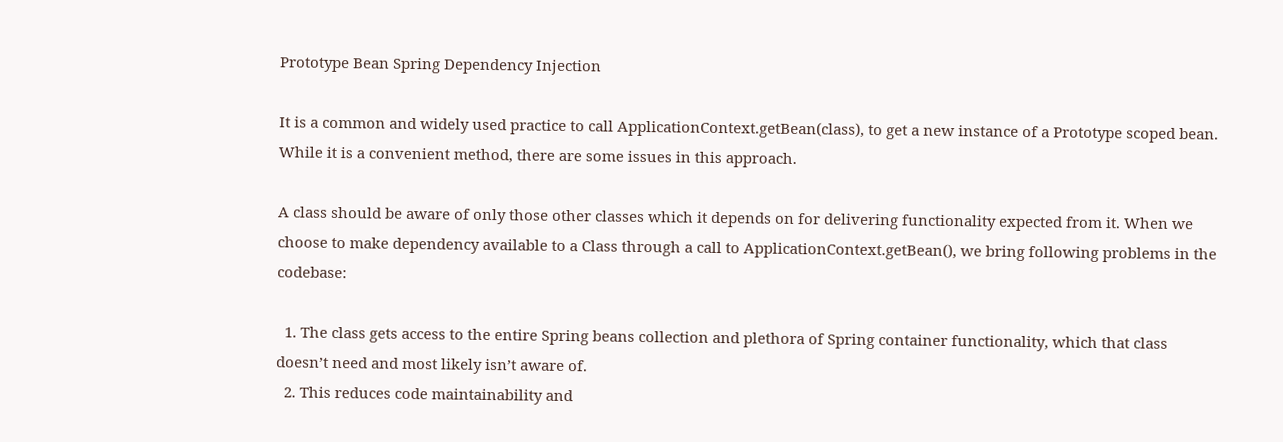Prototype Bean Spring Dependency Injection

It is a common and widely used practice to call ApplicationContext.getBean(class), to get a new instance of a Prototype scoped bean. While it is a convenient method, there are some issues in this approach.

A class should be aware of only those other classes which it depends on for delivering functionality expected from it. When we choose to make dependency available to a Class through a call to ApplicationContext.getBean(), we bring following problems in the codebase:

  1. The class gets access to the entire Spring beans collection and plethora of Spring container functionality, which that class doesn’t need and most likely isn’t aware of.
  2. This reduces code maintainability and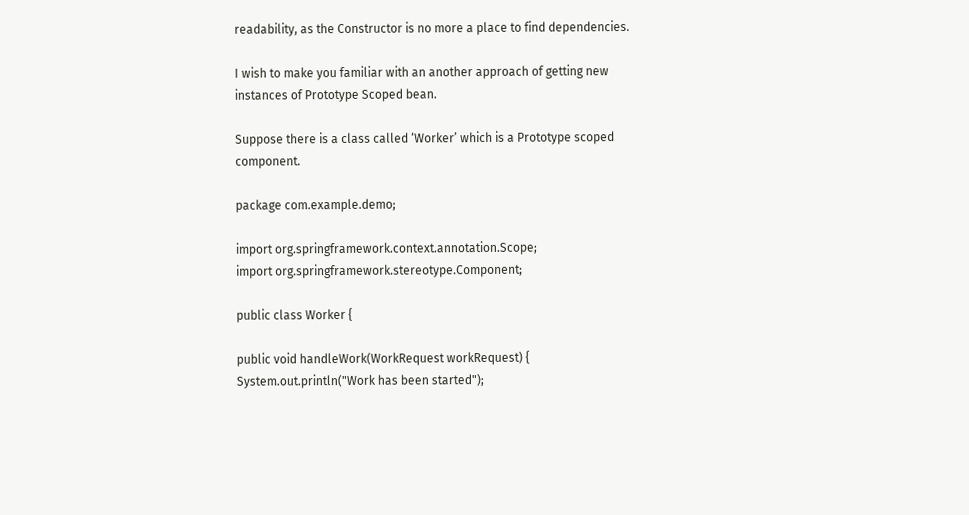readability, as the Constructor is no more a place to find dependencies.

I wish to make you familiar with an another approach of getting new instances of Prototype Scoped bean.

Suppose there is a class called ‘Worker’ which is a Prototype scoped component.

package com.example.demo;

import org.springframework.context.annotation.Scope;
import org.springframework.stereotype.Component;

public class Worker {

public void handleWork(WorkRequest workRequest) {
System.out.println("Work has been started");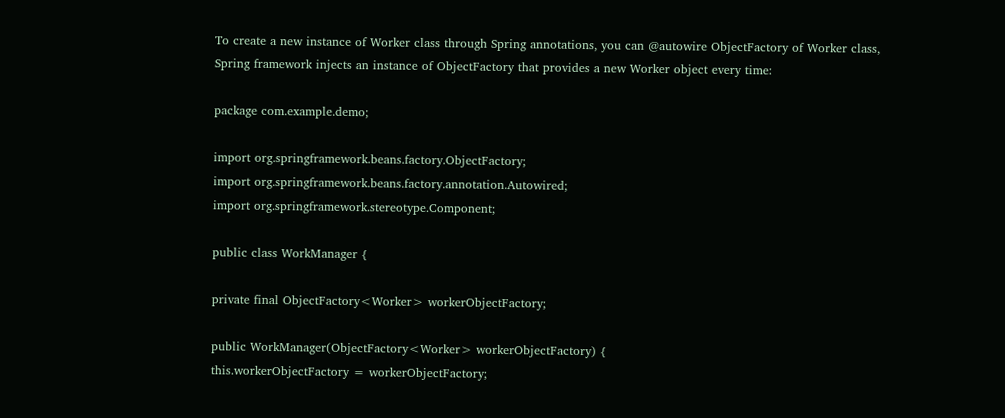To create a new instance of Worker class through Spring annotations, you can @autowire ObjectFactory of Worker class, Spring framework injects an instance of ObjectFactory that provides a new Worker object every time:

package com.example.demo;

import org.springframework.beans.factory.ObjectFactory;
import org.springframework.beans.factory.annotation.Autowired;
import org.springframework.stereotype.Component;

public class WorkManager {

private final ObjectFactory<Worker> workerObjectFactory;

public WorkManager(ObjectFactory<Worker> workerObjectFactory) {
this.workerObjectFactory = workerObjectFactory;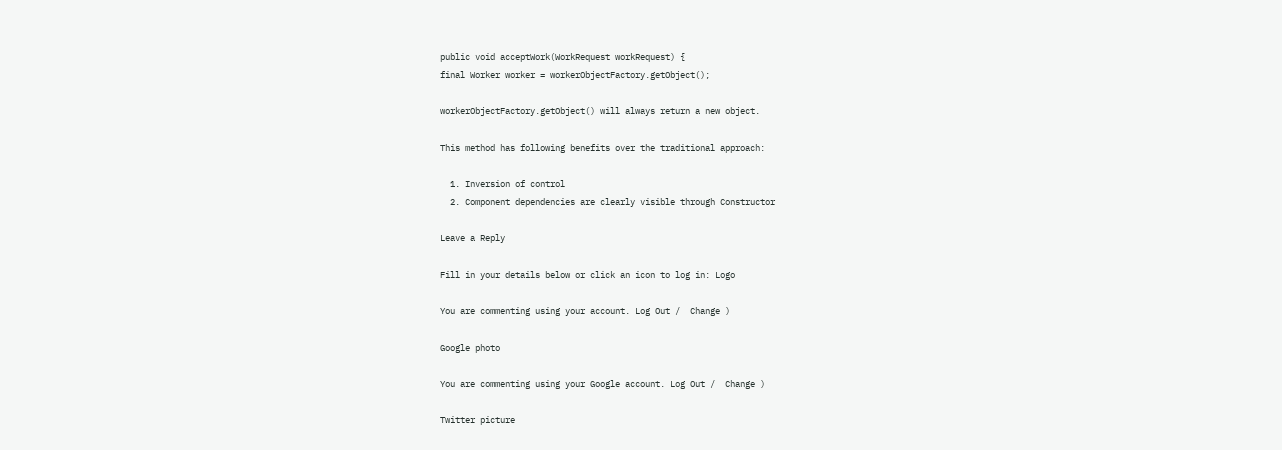public void acceptWork(WorkRequest workRequest) {
final Worker worker = workerObjectFactory.getObject();

workerObjectFactory.getObject() will always return a new object.

This method has following benefits over the traditional approach:

  1. Inversion of control
  2. Component dependencies are clearly visible through Constructor

Leave a Reply

Fill in your details below or click an icon to log in: Logo

You are commenting using your account. Log Out /  Change )

Google photo

You are commenting using your Google account. Log Out /  Change )

Twitter picture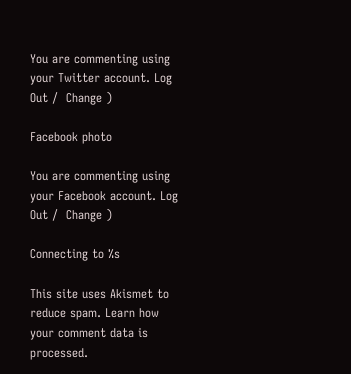You are commenting using your Twitter account. Log Out /  Change )

Facebook photo

You are commenting using your Facebook account. Log Out /  Change )

Connecting to %s

This site uses Akismet to reduce spam. Learn how your comment data is processed.